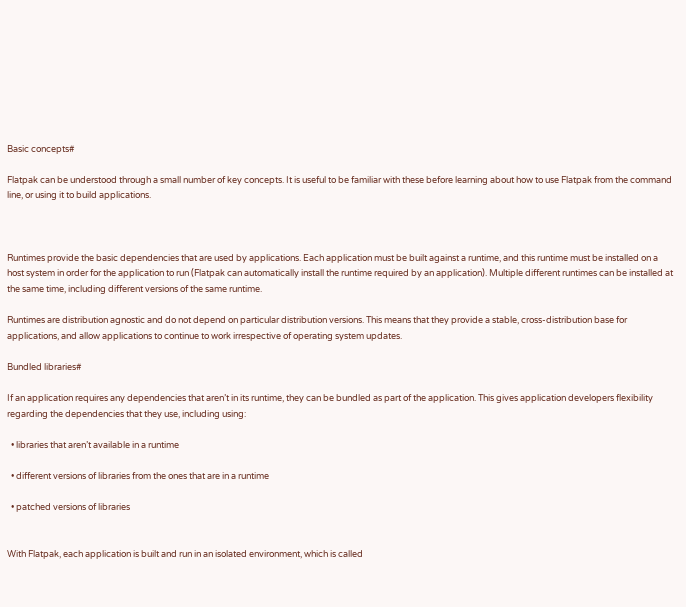Basic concepts#

Flatpak can be understood through a small number of key concepts. It is useful to be familiar with these before learning about how to use Flatpak from the command line, or using it to build applications.



Runtimes provide the basic dependencies that are used by applications. Each application must be built against a runtime, and this runtime must be installed on a host system in order for the application to run (Flatpak can automatically install the runtime required by an application). Multiple different runtimes can be installed at the same time, including different versions of the same runtime.

Runtimes are distribution agnostic and do not depend on particular distribution versions. This means that they provide a stable, cross-distribution base for applications, and allow applications to continue to work irrespective of operating system updates.

Bundled libraries#

If an application requires any dependencies that aren’t in its runtime, they can be bundled as part of the application. This gives application developers flexibility regarding the dependencies that they use, including using:

  • libraries that aren’t available in a runtime

  • different versions of libraries from the ones that are in a runtime

  • patched versions of libraries


With Flatpak, each application is built and run in an isolated environment, which is called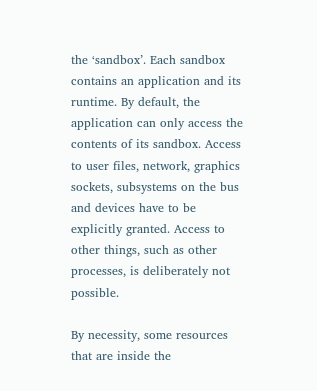the ‘sandbox’. Each sandbox contains an application and its runtime. By default, the application can only access the contents of its sandbox. Access to user files, network, graphics sockets, subsystems on the bus and devices have to be explicitly granted. Access to other things, such as other processes, is deliberately not possible.

By necessity, some resources that are inside the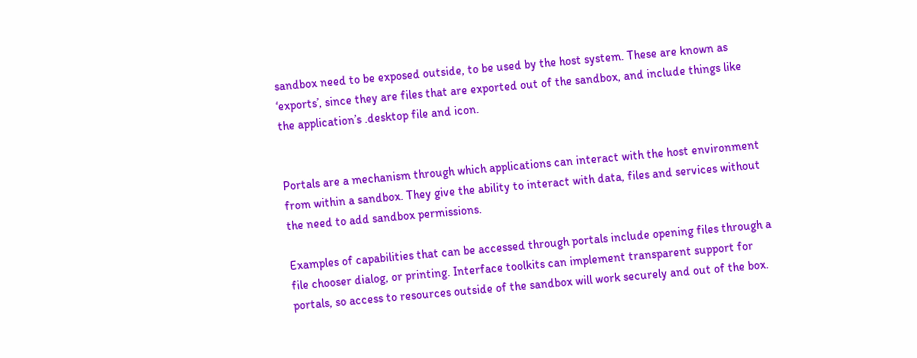sandbox need to be exposed outside, to be used by the host system. These are known as ‘exports’, since they are files that are exported out of the sandbox, and include things like the application’s .desktop file and icon.


Portals are a mechanism through which applications can interact with the host environment from within a sandbox. They give the ability to interact with data, files and services without the need to add sandbox permissions.

Examples of capabilities that can be accessed through portals include opening files through a file chooser dialog, or printing. Interface toolkits can implement transparent support for portals, so access to resources outside of the sandbox will work securely and out of the box.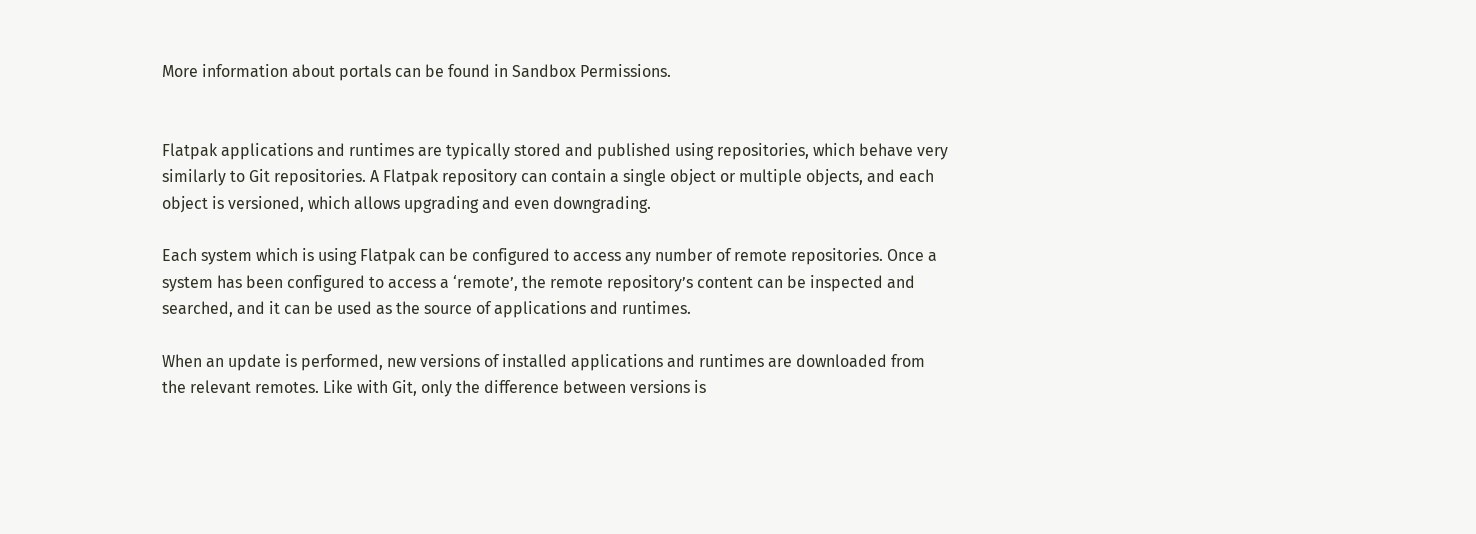More information about portals can be found in Sandbox Permissions.


Flatpak applications and runtimes are typically stored and published using repositories, which behave very similarly to Git repositories. A Flatpak repository can contain a single object or multiple objects, and each object is versioned, which allows upgrading and even downgrading.

Each system which is using Flatpak can be configured to access any number of remote repositories. Once a system has been configured to access a ‘remote’, the remote repository’s content can be inspected and searched, and it can be used as the source of applications and runtimes.

When an update is performed, new versions of installed applications and runtimes are downloaded from the relevant remotes. Like with Git, only the difference between versions is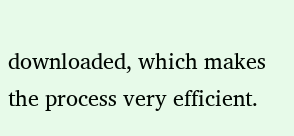downloaded, which makes the process very efficient.